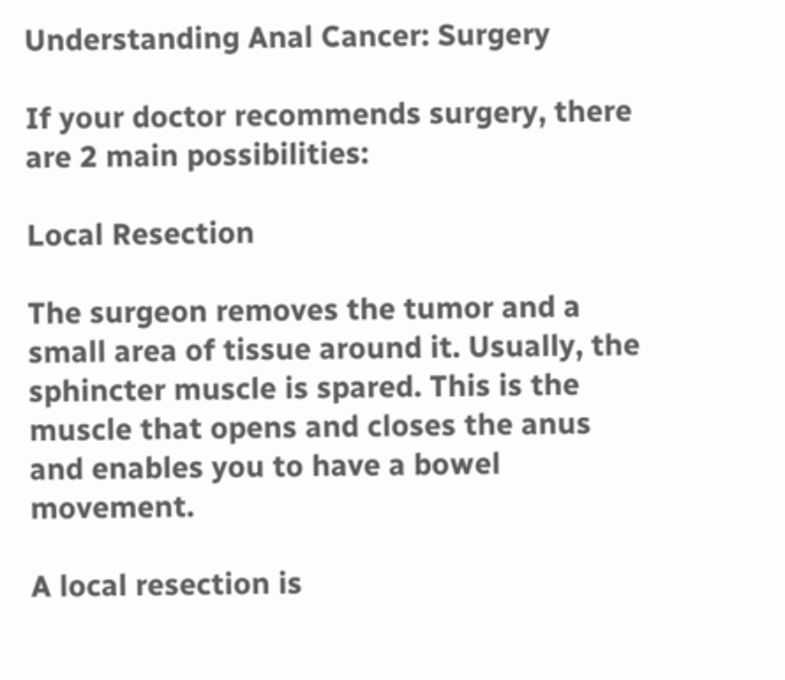Understanding Anal Cancer: Surgery

If your doctor recommends surgery, there are 2 main possibilities:

Local Resection

The surgeon removes the tumor and a small area of tissue around it. Usually, the sphincter muscle is spared. This is the muscle that opens and closes the anus and enables you to have a bowel movement.

A local resection is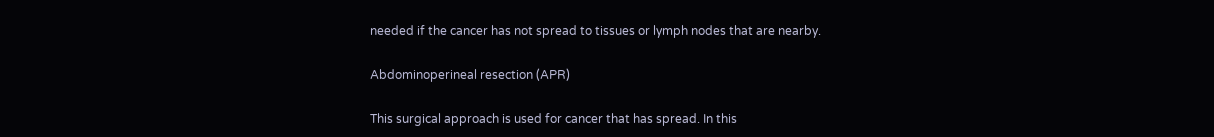needed if the cancer has not spread to tissues or lymph nodes that are nearby.

Abdominoperineal resection (APR)

This surgical approach is used for cancer that has spread. In this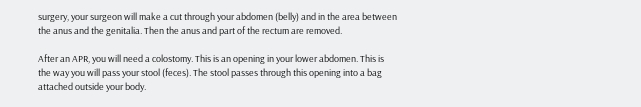surgery, your surgeon will make a cut through your abdomen (belly) and in the area between the anus and the genitalia. Then the anus and part of the rectum are removed.

After an APR, you will need a colostomy. This is an opening in your lower abdomen. This is the way you will pass your stool (feces). The stool passes through this opening into a bag attached outside your body.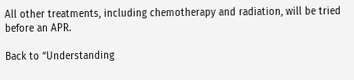All other treatments, including chemotherapy and radiation, will be tried before an APR.

Back to “Understanding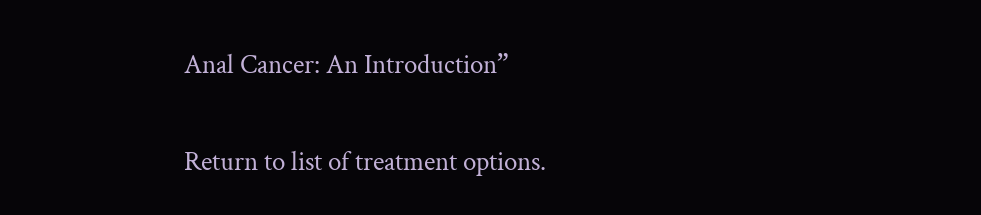Anal Cancer: An Introduction”

Return to list of treatment options.